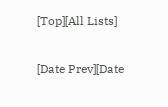[Top][All Lists]

[Date Prev][Date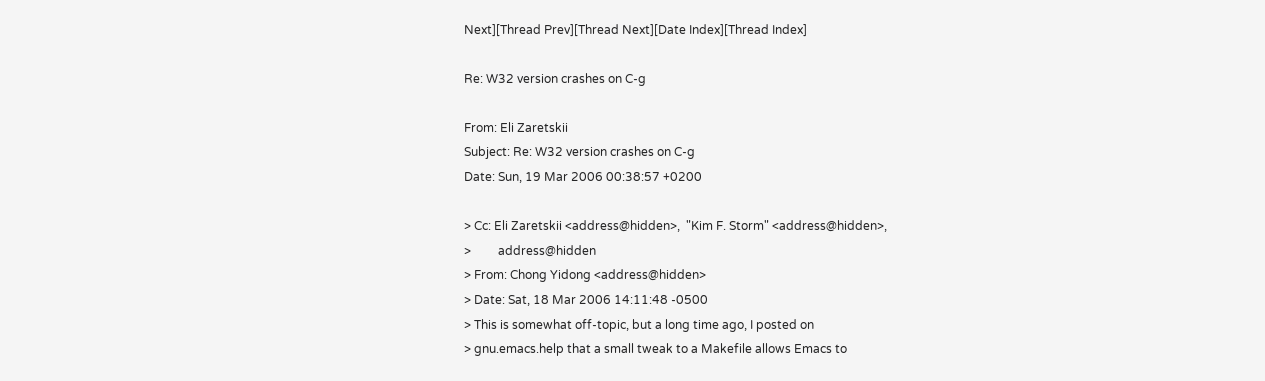Next][Thread Prev][Thread Next][Date Index][Thread Index]

Re: W32 version crashes on C-g

From: Eli Zaretskii
Subject: Re: W32 version crashes on C-g
Date: Sun, 19 Mar 2006 00:38:57 +0200

> Cc: Eli Zaretskii <address@hidden>,  "Kim F. Storm" <address@hidden>,
>         address@hidden
> From: Chong Yidong <address@hidden>
> Date: Sat, 18 Mar 2006 14:11:48 -0500
> This is somewhat off-topic, but a long time ago, I posted on
> gnu.emacs.help that a small tweak to a Makefile allows Emacs to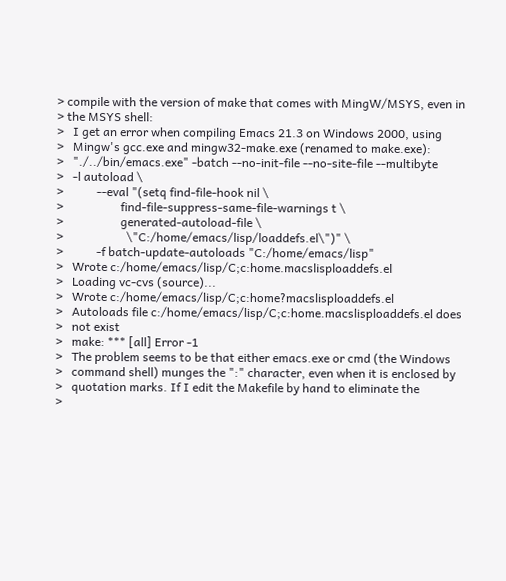> compile with the version of make that comes with MingW/MSYS, even in
> the MSYS shell:
>   I get an error when compiling Emacs 21.3 on Windows 2000, using
>   Mingw's gcc.exe and mingw32-make.exe (renamed to make.exe):
>   "./../bin/emacs.exe" -batch --no-init-file --no-site-file --multibyte
>   -l autoload \
>           --eval "(setq find-file-hook nil \
>                   find-file-suppress-same-file-warnings t \
>                   generated-autoload-file \
>                     \"C:/home/emacs/lisp/loaddefs.el\")" \
>           -f batch-update-autoloads "C:/home/emacs/lisp"
>   Wrote c:/home/emacs/lisp/C;c:home.macslisploaddefs.el
>   Loading vc-cvs (source)...
>   Wrote c:/home/emacs/lisp/C;c:home?macslisploaddefs.el
>   Autoloads file c:/home/emacs/lisp/C;c:home.macslisploaddefs.el does
>   not exist
>   make: *** [all] Error -1
>   The problem seems to be that either emacs.exe or cmd (the Windows
>   command shell) munges the ":" character, even when it is enclosed by
>   quotation marks. If I edit the Makefile by hand to eliminate the
>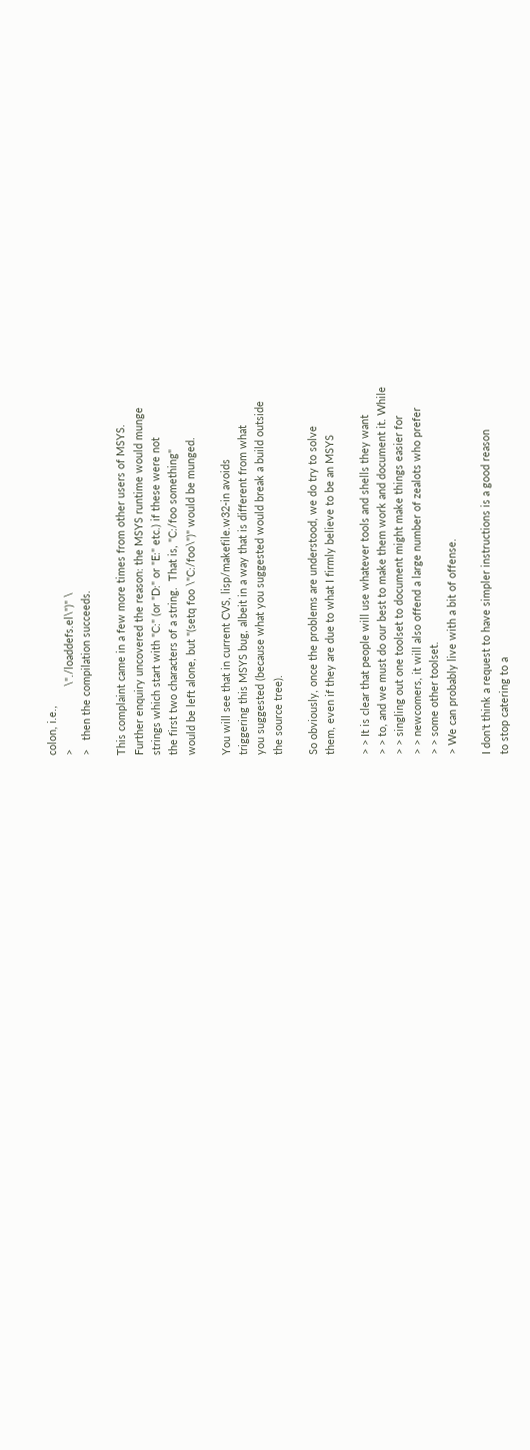colon, i.e.,
>                     \"./loaddefs.el\")" \
>   then the compilation succeeds.

This complaint came in a few more times from other users of MSYS.
Further enquiry uncovered the reason: the MSYS runtime would munge
strings which start with "C:" (or "D:" or "E:" etc.) if these were not
the first two characters of a string.  That is, "C:/foo something"
would be left alone, but "(setq foo \"C:/foo\")" would be munged.

You will see that in current CVS, lisp/makefile.w32-in avoids
triggering this MSYS bug, albeit in a way that is different from what
you suggested (because what you suggested would break a build outside
the source tree).

So obviously, once the problems are understood, we do try to solve
them, even if they are due to what I firmly believe to be an MSYS

> > It is clear that people will use whatever tools and shells they want
> > to, and we must do our best to make them work and document it. While
> > singling out one toolset to document might make things easier for
> > newcomers, it will also offend a large number of zealots who prefer
> > some other toolset.
> We can probably live with a bit of offense.

I don't think a request to have simpler instructions is a good reason
to stop catering to a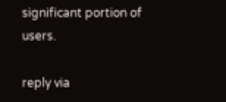significant portion of users.

reply via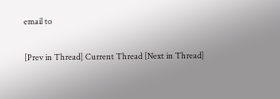email to

[Prev in Thread] Current Thread [Next in Thread]